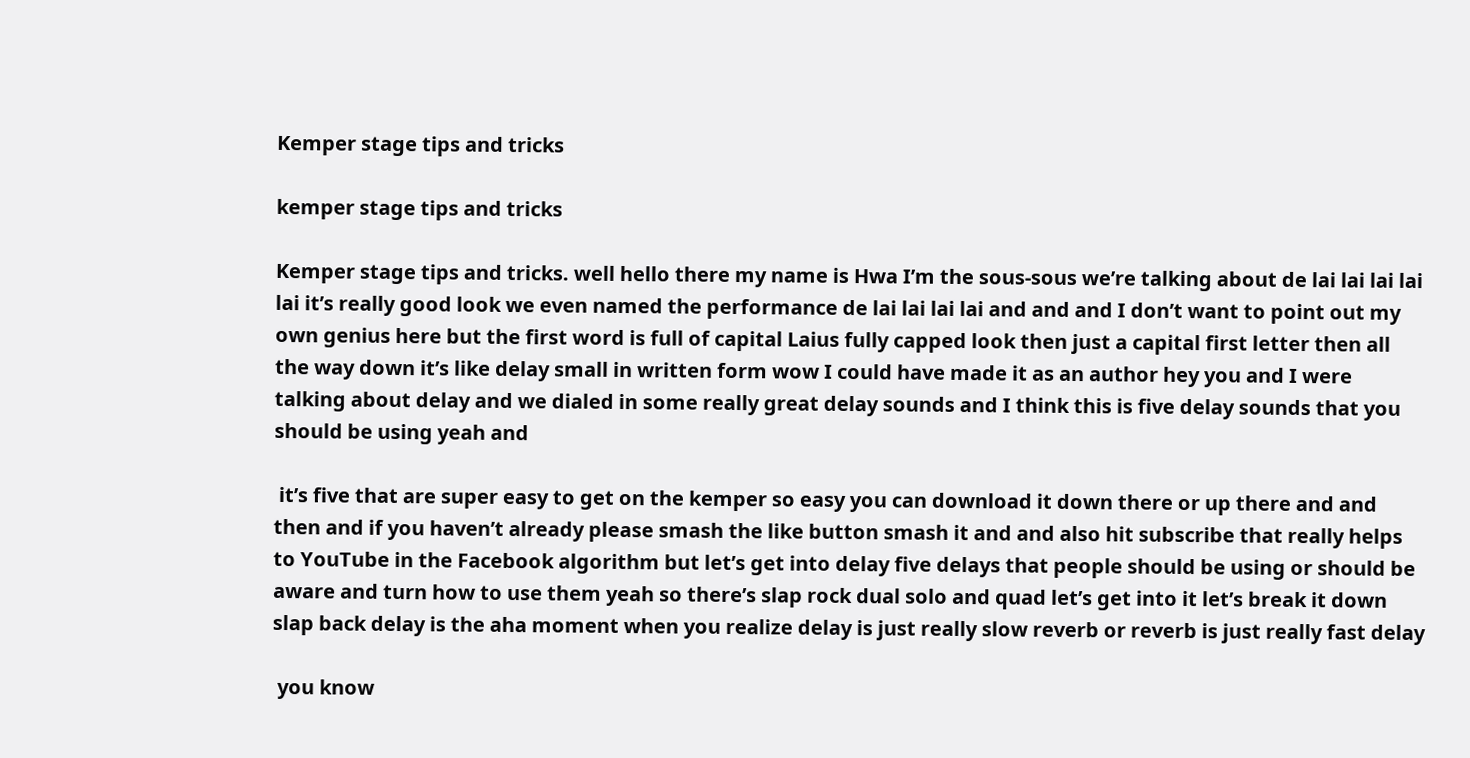Kemper stage tips and tricks

kemper stage tips and tricks

Kemper stage tips and tricks. well hello there my name is Hwa I’m the sous-sous we’re talking about de lai lai lai lai lai it’s really good look we even named the performance de lai lai lai lai and and and I don’t want to point out my own genius here but the first word is full of capital Laius fully capped look then just a capital first letter then all the way down it’s like delay small in written form wow I could have made it as an author hey you and I were talking about delay and we dialed in some really great delay sounds and I think this is five delay sounds that you should be using yeah and

 it’s five that are super easy to get on the kemper so easy you can download it down there or up there and and then and if you haven’t already please smash the like button smash it and and also hit subscribe that really helps to YouTube in the Facebook algorithm but let’s get into delay five delays that people should be using or should be aware and turn how to use them yeah so there’s slap rock dual solo and quad let’s get into it let’s break it down slap back delay is the aha moment when you realize delay is just really slow reverb or reverb is just really fast delay

 you know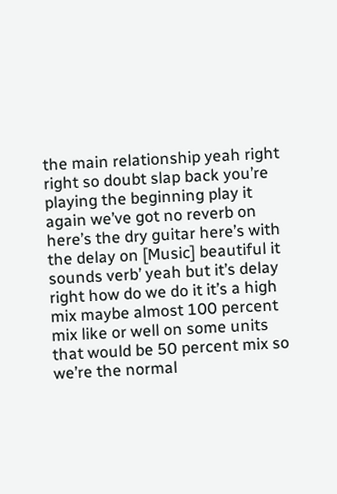the main relationship yeah right right so doubt slap back you’re playing the beginning play it again we’ve got no reverb on here’s the dry guitar here’s with the delay on [Music] beautiful it sounds verb’ yeah but it’s delay right how do we do it it’s a high mix maybe almost 100 percent mix like or well on some units that would be 50 percent mix so we’re the normal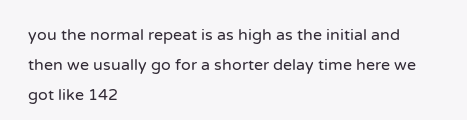you the normal repeat is as high as the initial and then we usually go for a shorter delay time here we got like 142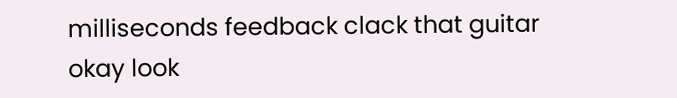milliseconds feedback clack that guitar okay look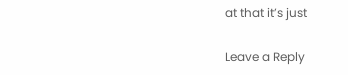at that it’s just

Leave a Reply